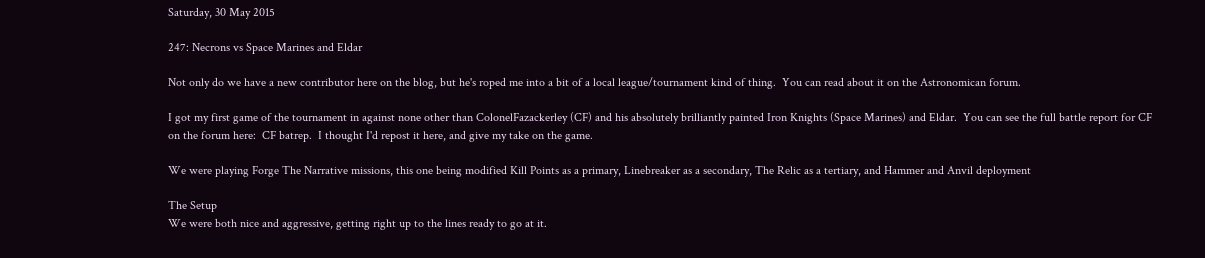Saturday, 30 May 2015

247: Necrons vs Space Marines and Eldar

Not only do we have a new contributor here on the blog, but he's roped me into a bit of a local league/tournament kind of thing.  You can read about it on the Astronomican forum.

I got my first game of the tournament in against none other than ColonelFazackerley (CF) and his absolutely brilliantly painted Iron Knights (Space Marines) and Eldar.  You can see the full battle report for CF on the forum here:  CF batrep.  I thought I'd repost it here, and give my take on the game.

We were playing Forge The Narrative missions, this one being modified Kill Points as a primary, Linebreaker as a secondary, The Relic as a tertiary, and Hammer and Anvil deployment

The Setup
We were both nice and aggressive, getting right up to the lines ready to go at it.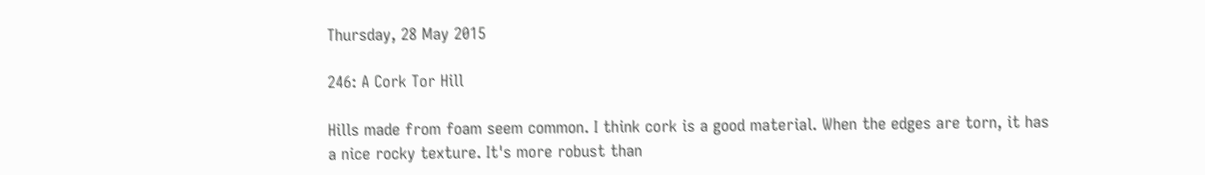Thursday, 28 May 2015

246: A Cork Tor Hill

Hills made from foam seem common. I think cork is a good material. When the edges are torn, it has a nice rocky texture. It's more robust than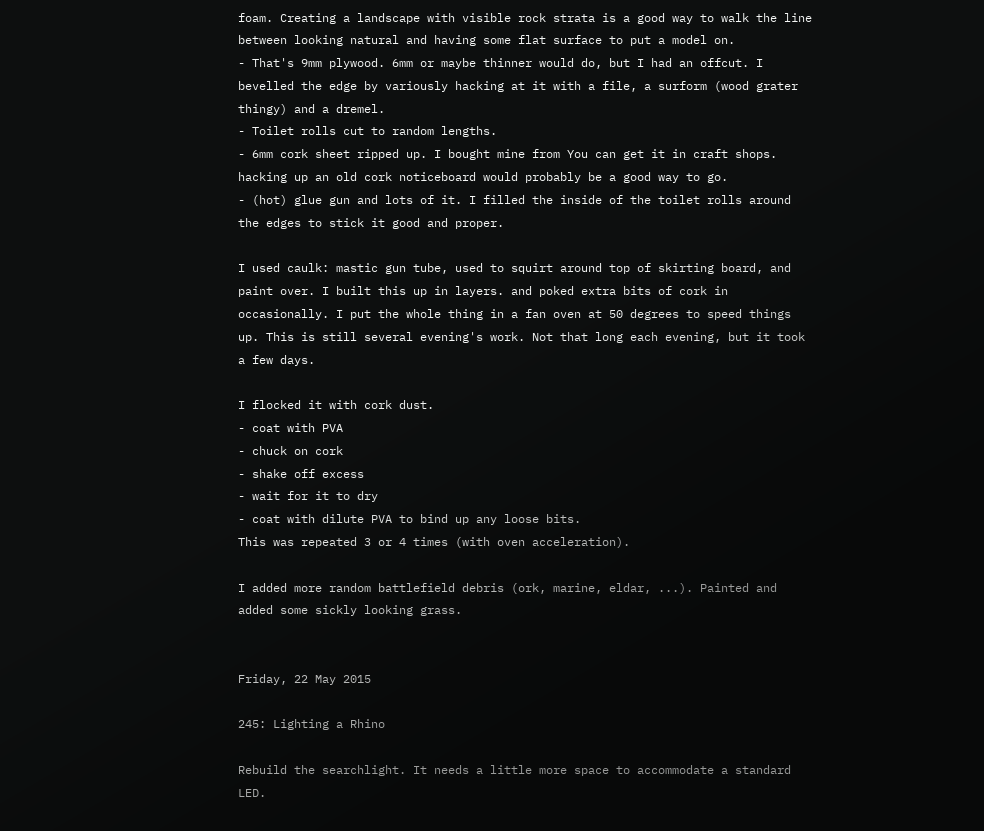foam. Creating a landscape with visible rock strata is a good way to walk the line between looking natural and having some flat surface to put a model on.
- That's 9mm plywood. 6mm or maybe thinner would do, but I had an offcut. I bevelled the edge by variously hacking at it with a file, a surform (wood grater thingy) and a dremel.
- Toilet rolls cut to random lengths.
- 6mm cork sheet ripped up. I bought mine from You can get it in craft shops. hacking up an old cork noticeboard would probably be a good way to go.
- (hot) glue gun and lots of it. I filled the inside of the toilet rolls around the edges to stick it good and proper.

I used caulk: mastic gun tube, used to squirt around top of skirting board, and paint over. I built this up in layers. and poked extra bits of cork in occasionally. I put the whole thing in a fan oven at 50 degrees to speed things up. This is still several evening's work. Not that long each evening, but it took a few days.

I flocked it with cork dust.
- coat with PVA
- chuck on cork
- shake off excess
- wait for it to dry
- coat with dilute PVA to bind up any loose bits.
This was repeated 3 or 4 times (with oven acceleration).

I added more random battlefield debris (ork, marine, eldar, ...). Painted and added some sickly looking grass.


Friday, 22 May 2015

245: Lighting a Rhino

Rebuild the searchlight. It needs a little more space to accommodate a standard LED.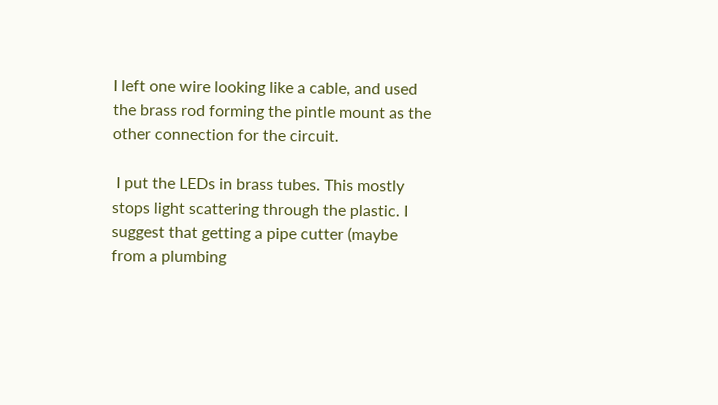I left one wire looking like a cable, and used the brass rod forming the pintle mount as the other connection for the circuit.

 I put the LEDs in brass tubes. This mostly stops light scattering through the plastic. I suggest that getting a pipe cutter (maybe from a plumbing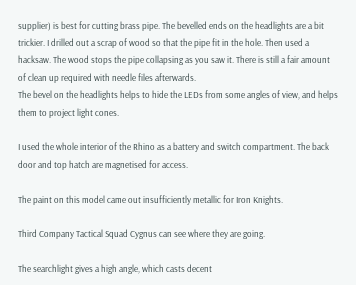supplier) is best for cutting brass pipe. The bevelled ends on the headlights are a bit trickier. I drilled out a scrap of wood so that the pipe fit in the hole. Then used a hacksaw. The wood stops the pipe collapsing as you saw it. There is still a fair amount of clean up required with needle files afterwards.
The bevel on the headlights helps to hide the LEDs from some angles of view, and helps them to project light cones.

I used the whole interior of the Rhino as a battery and switch compartment. The back door and top hatch are magnetised for access.

The paint on this model came out insufficiently metallic for Iron Knights.

Third Company Tactical Squad Cygnus can see where they are going.

The searchlight gives a high angle, which casts decent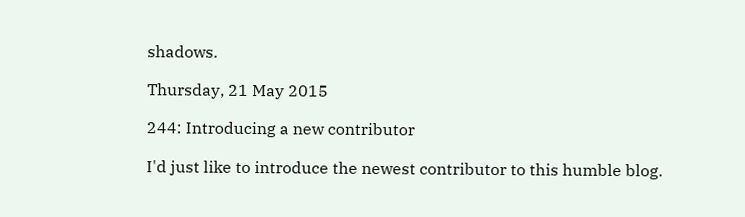shadows.

Thursday, 21 May 2015

244: Introducing a new contributor

I'd just like to introduce the newest contributor to this humble blog.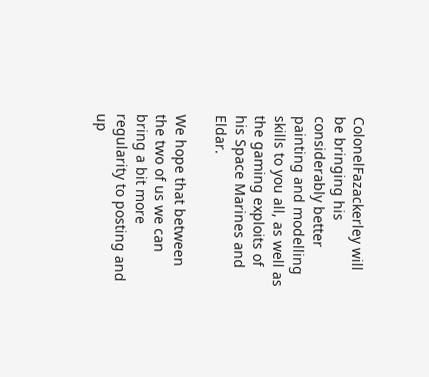ColonelFazackerley will be bringing his considerably better painting and modelling skills to you all, as well as the gaming exploits of his Space Marines and Eldar.

We hope that between the two of us we can bring a bit more regularity to posting and up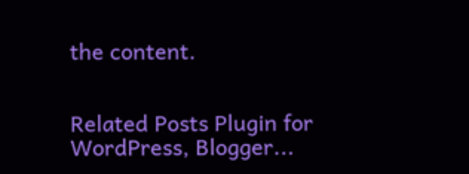the content.


Related Posts Plugin for WordPress, Blogger...